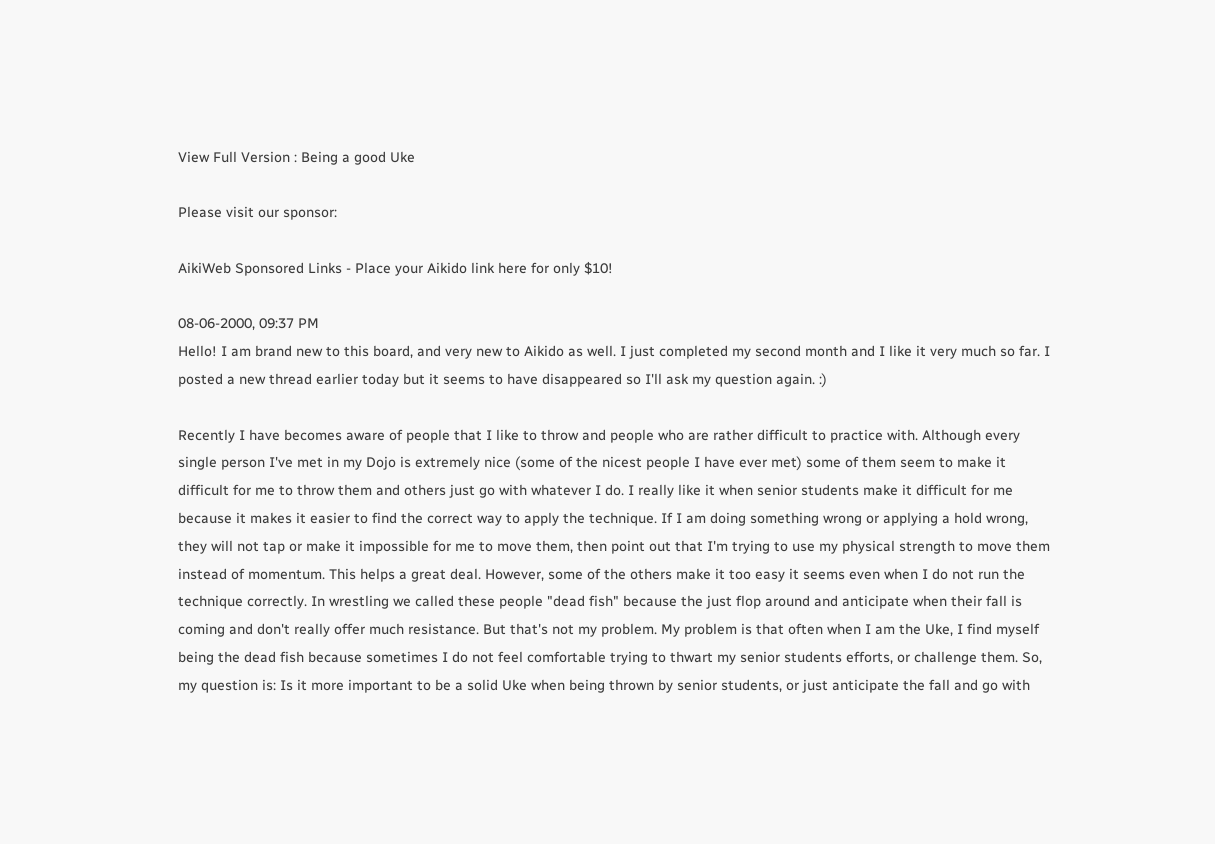View Full Version : Being a good Uke

Please visit our sponsor:

AikiWeb Sponsored Links - Place your Aikido link here for only $10!

08-06-2000, 09:37 PM
Hello! I am brand new to this board, and very new to Aikido as well. I just completed my second month and I like it very much so far. I posted a new thread earlier today but it seems to have disappeared so I'll ask my question again. :)

Recently I have becomes aware of people that I like to throw and people who are rather difficult to practice with. Although every single person I've met in my Dojo is extremely nice (some of the nicest people I have ever met) some of them seem to make it difficult for me to throw them and others just go with whatever I do. I really like it when senior students make it difficult for me because it makes it easier to find the correct way to apply the technique. If I am doing something wrong or applying a hold wrong, they will not tap or make it impossible for me to move them, then point out that I'm trying to use my physical strength to move them instead of momentum. This helps a great deal. However, some of the others make it too easy it seems even when I do not run the technique correctly. In wrestling we called these people "dead fish" because the just flop around and anticipate when their fall is coming and don't really offer much resistance. But that's not my problem. My problem is that often when I am the Uke, I find myself being the dead fish because sometimes I do not feel comfortable trying to thwart my senior students efforts, or challenge them. So, my question is: Is it more important to be a solid Uke when being thrown by senior students, or just anticipate the fall and go with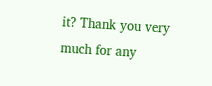it? Thank you very much for any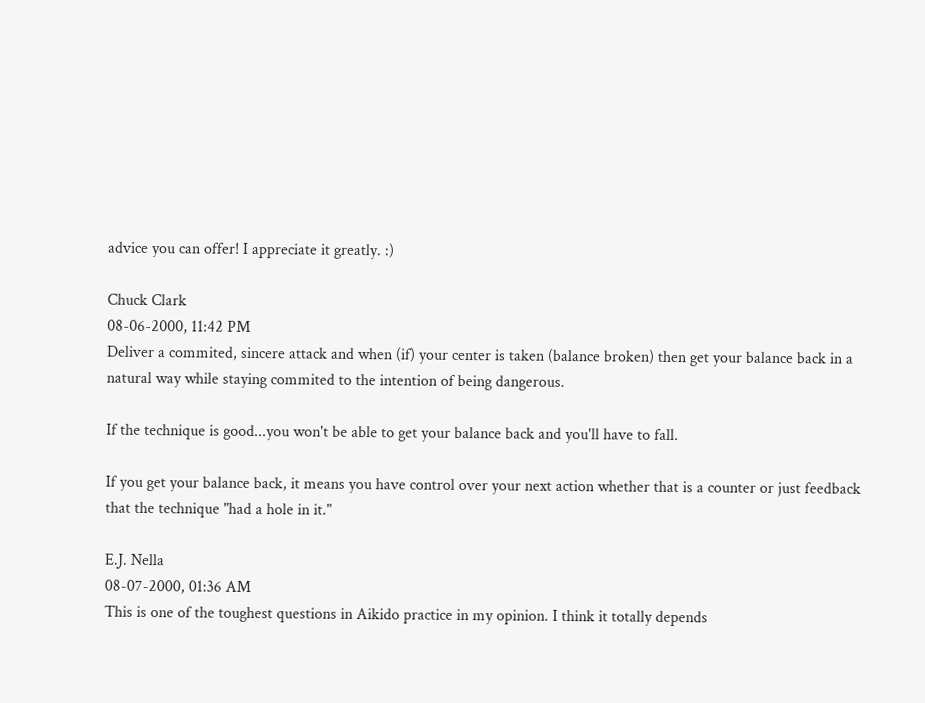advice you can offer! I appreciate it greatly. :)

Chuck Clark
08-06-2000, 11:42 PM
Deliver a commited, sincere attack and when (if) your center is taken (balance broken) then get your balance back in a natural way while staying commited to the intention of being dangerous.

If the technique is good...you won't be able to get your balance back and you'll have to fall.

If you get your balance back, it means you have control over your next action whether that is a counter or just feedback that the technique "had a hole in it."

E.J. Nella
08-07-2000, 01:36 AM
This is one of the toughest questions in Aikido practice in my opinion. I think it totally depends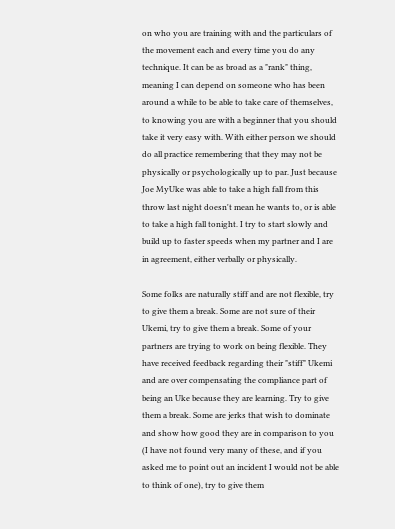on who you are training with and the particulars of the movement each and every time you do any technique. It can be as broad as a "rank" thing, meaning I can depend on someone who has been around a while to be able to take care of themselves, to knowing you are with a beginner that you should take it very easy with. With either person we should do all practice remembering that they may not be physically or psychologically up to par. Just because Joe MyUke was able to take a high fall from this throw last night doesn't mean he wants to, or is able to take a high fall tonight. I try to start slowly and build up to faster speeds when my partner and I are in agreement, either verbally or physically.

Some folks are naturally stiff and are not flexible, try to give them a break. Some are not sure of their Ukemi, try to give them a break. Some of your partners are trying to work on being flexible. They have received feedback regarding their "stiff" Ukemi and are over compensating the compliance part of being an Uke because they are learning. Try to give them a break. Some are jerks that wish to dominate and show how good they are in comparison to you (I have not found very many of these, and if you asked me to point out an incident I would not be able to think of one), try to give them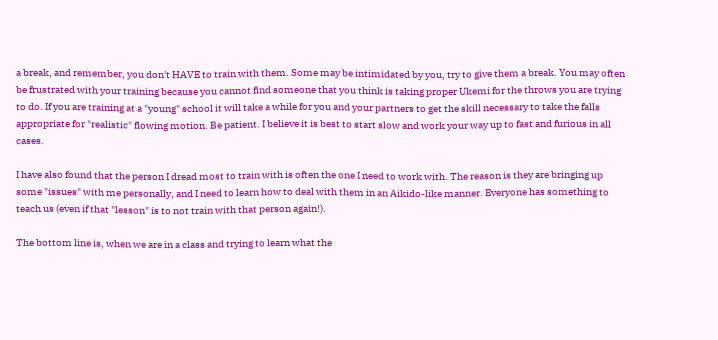a break, and remember, you don't HAVE to train with them. Some may be intimidated by you, try to give them a break. You may often be frustrated with your training because you cannot find someone that you think is taking proper Ukemi for the throws you are trying to do. If you are training at a "young" school it will take a while for you and your partners to get the skill necessary to take the falls appropriate for "realistic" flowing motion. Be patient. I believe it is best to start slow and work your way up to fast and furious in all cases.

I have also found that the person I dread most to train with is often the one I need to work with. The reason is they are bringing up some "issues" with me personally, and I need to learn how to deal with them in an Aikido-like manner. Everyone has something to teach us (even if that "lesson" is to not train with that person again!).

The bottom line is, when we are in a class and trying to learn what the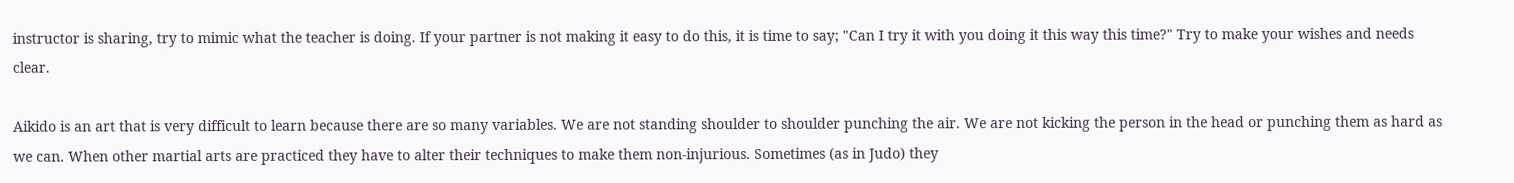instructor is sharing, try to mimic what the teacher is doing. If your partner is not making it easy to do this, it is time to say; "Can I try it with you doing it this way this time?" Try to make your wishes and needs clear.

Aikido is an art that is very difficult to learn because there are so many variables. We are not standing shoulder to shoulder punching the air. We are not kicking the person in the head or punching them as hard as we can. When other martial arts are practiced they have to alter their techniques to make them non-injurious. Sometimes (as in Judo) they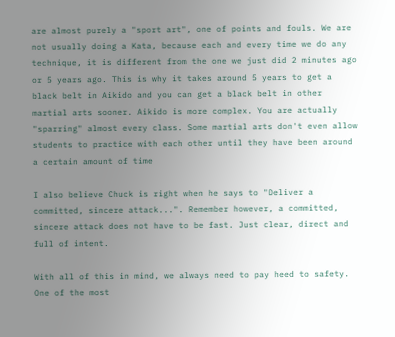are almost purely a "sport art", one of points and fouls. We are not usually doing a Kata, because each and every time we do any technique, it is different from the one we just did 2 minutes ago or 5 years ago. This is why it takes around 5 years to get a black belt in Aikido and you can get a black belt in other martial arts sooner. Aikido is more complex. You are actually "sparring" almost every class. Some martial arts don't even allow students to practice with each other until they have been around a certain amount of time

I also believe Chuck is right when he says to "Deliver a committed, sincere attack...". Remember however, a committed, sincere attack does not have to be fast. Just clear, direct and full of intent.

With all of this in mind, we always need to pay heed to safety. One of the most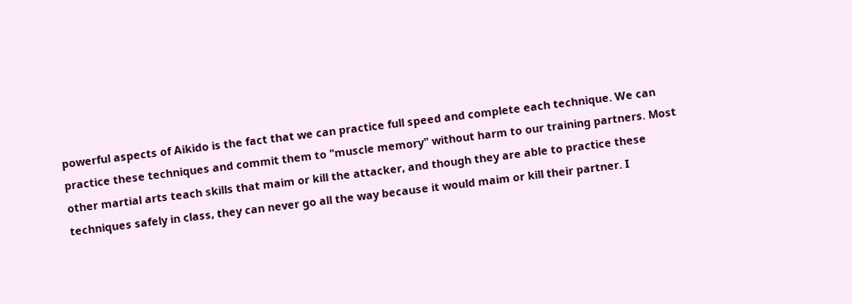powerful aspects of Aikido is the fact that we can practice full speed and complete each technique. We can practice these techniques and commit them to "muscle memory" without harm to our training partners. Most other martial arts teach skills that maim or kill the attacker, and though they are able to practice these techniques safely in class, they can never go all the way because it would maim or kill their partner. I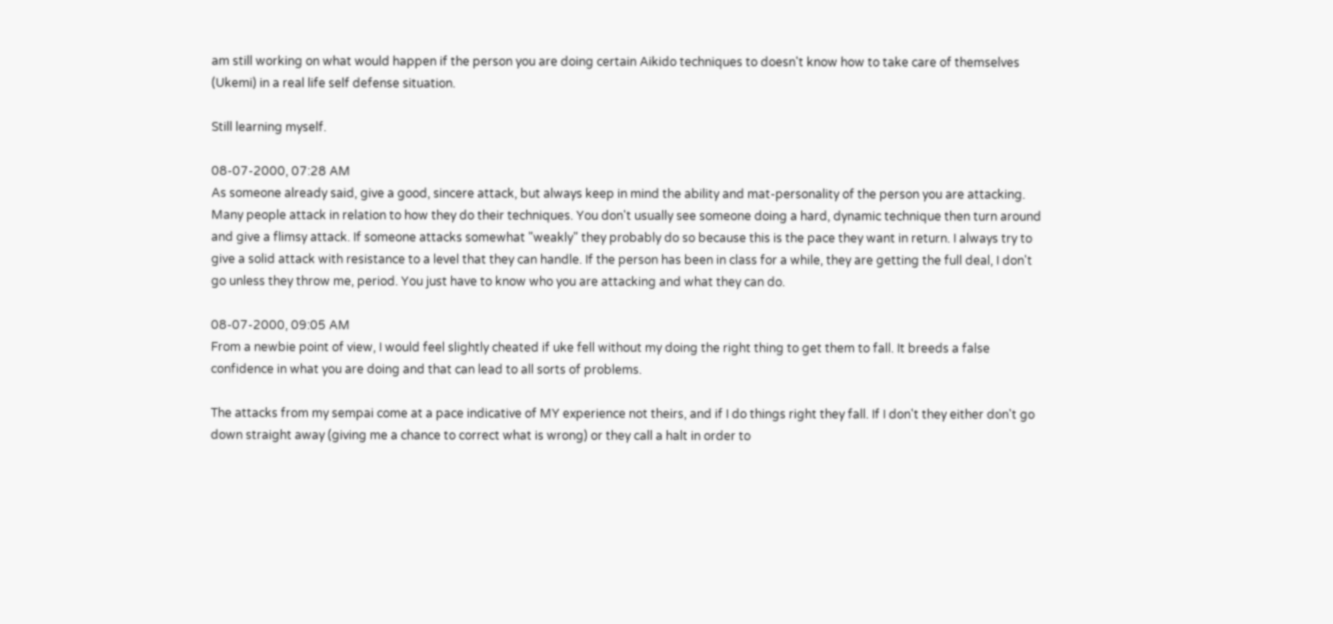am still working on what would happen if the person you are doing certain Aikido techniques to doesn't know how to take care of themselves (Ukemi) in a real life self defense situation.

Still learning myself.

08-07-2000, 07:28 AM
As someone already said, give a good, sincere attack, but always keep in mind the ability and mat-personality of the person you are attacking. Many people attack in relation to how they do their techniques. You don't usually see someone doing a hard, dynamic technique then turn around and give a flimsy attack. If someone attacks somewhat "weakly" they probably do so because this is the pace they want in return. I always try to give a solid attack with resistance to a level that they can handle. If the person has been in class for a while, they are getting the full deal, I don't go unless they throw me, period. You just have to know who you are attacking and what they can do.

08-07-2000, 09:05 AM
From a newbie point of view, I would feel slightly cheated if uke fell without my doing the right thing to get them to fall. It breeds a false confidence in what you are doing and that can lead to all sorts of problems.

The attacks from my sempai come at a pace indicative of MY experience not theirs, and if I do things right they fall. If I don't they either don't go down straight away (giving me a chance to correct what is wrong) or they call a halt in order to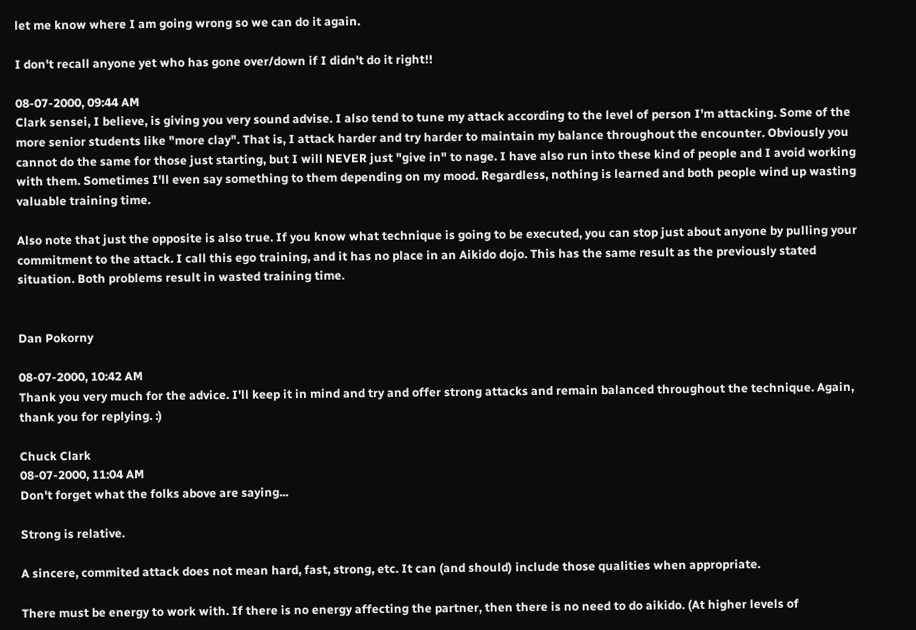let me know where I am going wrong so we can do it again.

I don't recall anyone yet who has gone over/down if I didn't do it right!!

08-07-2000, 09:44 AM
Clark sensei, I believe, is giving you very sound advise. I also tend to tune my attack according to the level of person I'm attacking. Some of the more senior students like "more clay". That is, I attack harder and try harder to maintain my balance throughout the encounter. Obviously you cannot do the same for those just starting, but I will NEVER just "give in" to nage. I have also run into these kind of people and I avoid working with them. Sometimes I'll even say something to them depending on my mood. Regardless, nothing is learned and both people wind up wasting valuable training time.

Also note that just the opposite is also true. If you know what technique is going to be executed, you can stop just about anyone by pulling your commitment to the attack. I call this ego training, and it has no place in an Aikido dojo. This has the same result as the previously stated situation. Both problems result in wasted training time.


Dan Pokorny

08-07-2000, 10:42 AM
Thank you very much for the advice. I'll keep it in mind and try and offer strong attacks and remain balanced throughout the technique. Again, thank you for replying. :)

Chuck Clark
08-07-2000, 11:04 AM
Don't forget what the folks above are saying...

Strong is relative.

A sincere, commited attack does not mean hard, fast, strong, etc. It can (and should) include those qualities when appropriate.

There must be energy to work with. If there is no energy affecting the partner, then there is no need to do aikido. (At higher levels of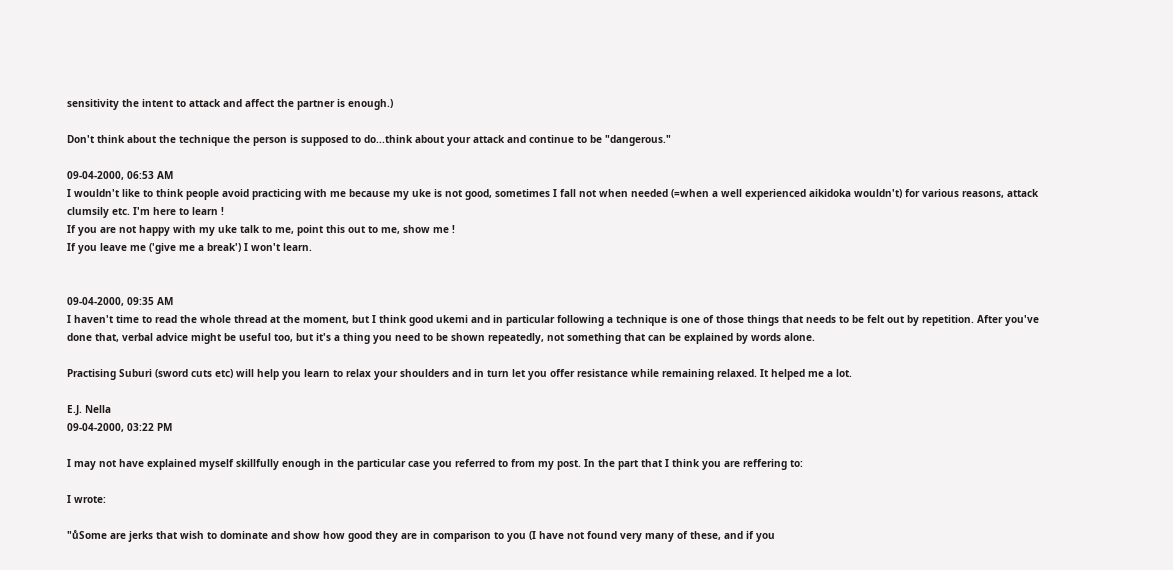sensitivity the intent to attack and affect the partner is enough.)

Don't think about the technique the person is supposed to do...think about your attack and continue to be "dangerous."

09-04-2000, 06:53 AM
I wouldn't like to think people avoid practicing with me because my uke is not good, sometimes I fall not when needed (=when a well experienced aikidoka wouldn't) for various reasons, attack clumsily etc. I'm here to learn !
If you are not happy with my uke talk to me, point this out to me, show me !
If you leave me ('give me a break') I won't learn.


09-04-2000, 09:35 AM
I haven't time to read the whole thread at the moment, but I think good ukemi and in particular following a technique is one of those things that needs to be felt out by repetition. After you've done that, verbal advice might be useful too, but it's a thing you need to be shown repeatedly, not something that can be explained by words alone.

Practising Suburi (sword cuts etc) will help you learn to relax your shoulders and in turn let you offer resistance while remaining relaxed. It helped me a lot.

E.J. Nella
09-04-2000, 03:22 PM

I may not have explained myself skillfully enough in the particular case you referred to from my post. In the part that I think you are reffering to:

I wrote:

"ůSome are jerks that wish to dominate and show how good they are in comparison to you (I have not found very many of these, and if you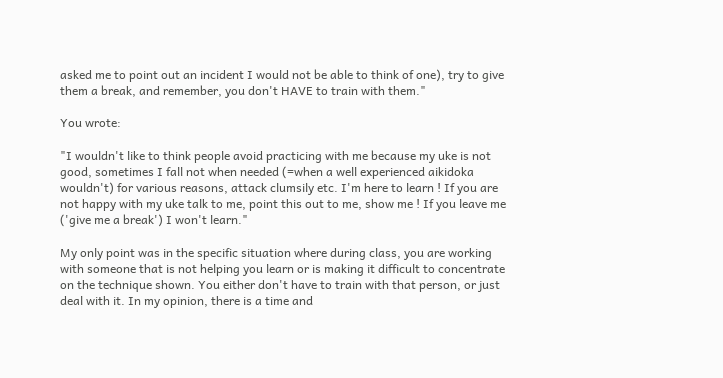asked me to point out an incident I would not be able to think of one), try to give them a break, and remember, you don't HAVE to train with them."

You wrote:

"I wouldn't like to think people avoid practicing with me because my uke is not good, sometimes I fall not when needed (=when a well experienced aikidoka wouldn't) for various reasons, attack clumsily etc. I'm here to learn ! If you are not happy with my uke talk to me, point this out to me, show me ! If you leave me ('give me a break') I won't learn."

My only point was in the specific situation where during class, you are working with someone that is not helping you learn or is making it difficult to concentrate on the technique shown. You either don't have to train with that person, or just deal with it. In my opinion, there is a time and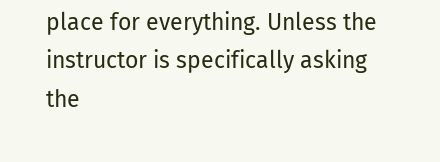place for everything. Unless the instructor is specifically asking the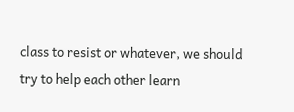class to resist or whatever, we should try to help each other learn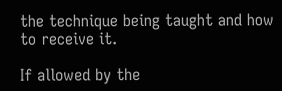the technique being taught and how to receive it.

If allowed by the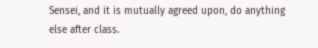Sensei, and it is mutually agreed upon, do anything else after class.